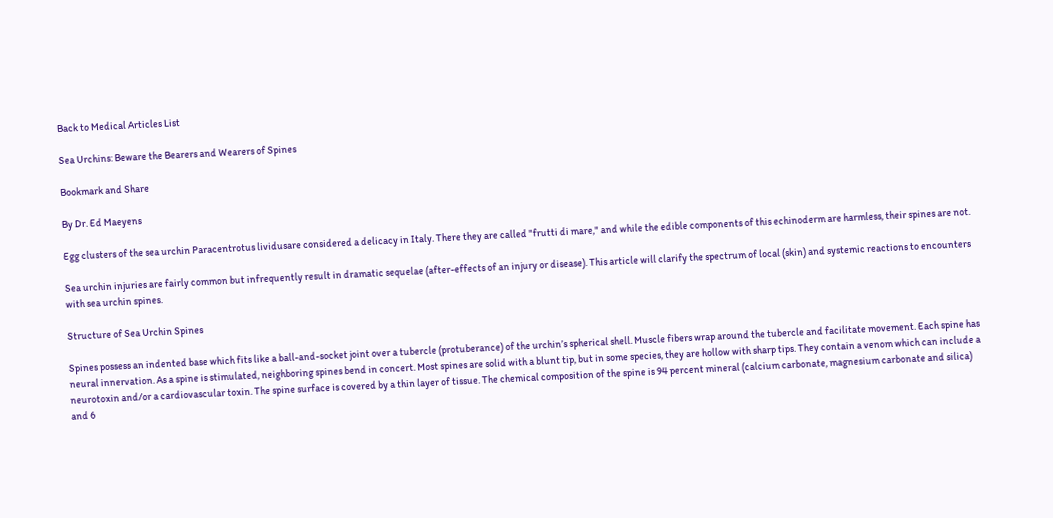Back to Medical Articles List

Sea Urchins: Beware the Bearers and Wearers of Spines

Bookmark and Share

By Dr. Ed Maeyens

Egg clusters of the sea urchin Paracentrotus lividusare considered a delicacy in Italy. There they are called "frutti di mare," and while the edible components of this echinoderm are harmless, their spines are not.

Sea urchin injuries are fairly common but infrequently result in dramatic sequelae (after-effects of an injury or disease). This article will clarify the spectrum of local (skin) and systemic reactions to encounters with sea urchin spines.

Structure of Sea Urchin Spines

Spines possess an indented base which fits like a ball-and-socket joint over a tubercle (protuberance) of the urchin’s spherical shell. Muscle fibers wrap around the tubercle and facilitate movement. Each spine has neural innervation. As a spine is stimulated, neighboring spines bend in concert. Most spines are solid with a blunt tip, but in some species, they are hollow with sharp tips. They contain a venom which can include a neurotoxin and/or a cardiovascular toxin. The spine surface is covered by a thin layer of tissue. The chemical composition of the spine is 94 percent mineral (calcium carbonate, magnesium carbonate and silica) and 6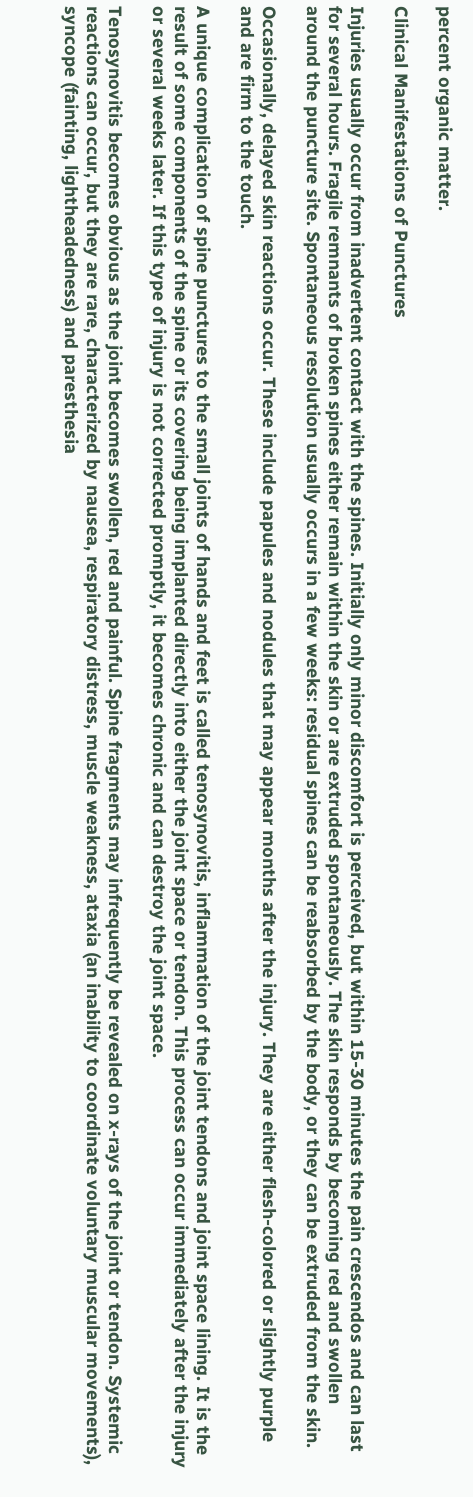percent organic matter.

Clinical Manifestations of Punctures

Injuries usually occur from inadvertent contact with the spines. Initially only minor discomfort is perceived, but within 15-30 minutes the pain crescendos and can last for several hours. Fragile remnants of broken spines either remain within the skin or are extruded spontaneously. The skin responds by becoming red and swollen around the puncture site. Spontaneous resolution usually occurs in a few weeks: residual spines can be reabsorbed by the body, or they can be extruded from the skin.

Occasionally, delayed skin reactions occur. These include papules and nodules that may appear months after the injury. They are either flesh-colored or slightly purple and are firm to the touch.

A unique complication of spine punctures to the small joints of hands and feet is called tenosynovitis, inflammation of the joint tendons and joint space lining. It is the result of some components of the spine or its covering being implanted directly into either the joint space or tendon. This process can occur immediately after the injury or several weeks later. If this type of injury is not corrected promptly, it becomes chronic and can destroy the joint space.

Tenosynovitis becomes obvious as the joint becomes swollen, red and painful. Spine fragments may infrequently be revealed on x-rays of the joint or tendon. Systemic reactions can occur, but they are rare, characterized by nausea, respiratory distress, muscle weakness, ataxia (an inability to coordinate voluntary muscular movements), syncope (fainting, lightheadedness) and paresthesia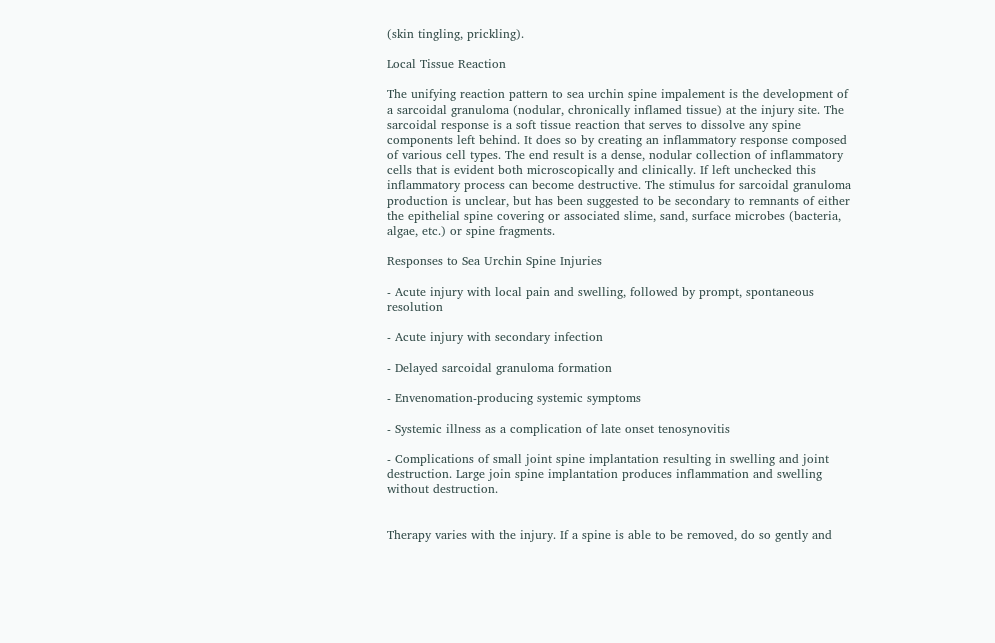(skin tingling, prickling).

Local Tissue Reaction

The unifying reaction pattern to sea urchin spine impalement is the development of a sarcoidal granuloma (nodular, chronically inflamed tissue) at the injury site. The sarcoidal response is a soft tissue reaction that serves to dissolve any spine components left behind. It does so by creating an inflammatory response composed of various cell types. The end result is a dense, nodular collection of inflammatory cells that is evident both microscopically and clinically. If left unchecked this inflammatory process can become destructive. The stimulus for sarcoidal granuloma production is unclear, but has been suggested to be secondary to remnants of either the epithelial spine covering or associated slime, sand, surface microbes (bacteria, algae, etc.) or spine fragments.

Responses to Sea Urchin Spine Injuries

- Acute injury with local pain and swelling, followed by prompt, spontaneous resolution

- Acute injury with secondary infection

- Delayed sarcoidal granuloma formation

- Envenomation-producing systemic symptoms

- Systemic illness as a complication of late onset tenosynovitis

- Complications of small joint spine implantation resulting in swelling and joint destruction. Large join spine implantation produces inflammation and swelling without destruction.


Therapy varies with the injury. If a spine is able to be removed, do so gently and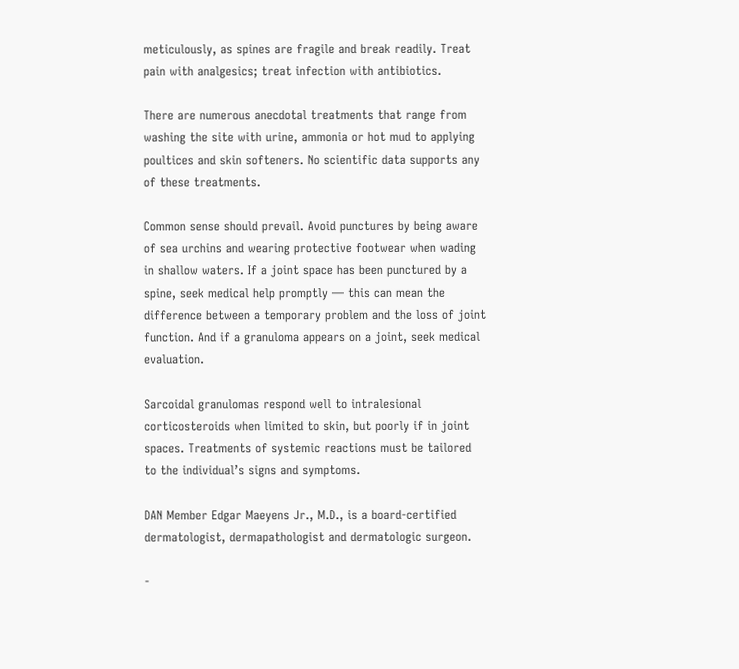meticulously, as spines are fragile and break readily. Treat pain with analgesics; treat infection with antibiotics.

There are numerous anecdotal treatments that range from washing the site with urine, ammonia or hot mud to applying poultices and skin softeners. No scientific data supports any of these treatments.

Common sense should prevail. Avoid punctures by being aware of sea urchins and wearing protective footwear when wading in shallow waters. If a joint space has been punctured by a spine, seek medical help promptly — this can mean the difference between a temporary problem and the loss of joint function. And if a granuloma appears on a joint, seek medical evaluation.

Sarcoidal granulomas respond well to intralesional corticosteroids when limited to skin, but poorly if in joint spaces. Treatments of systemic reactions must be tailored to the individual’s signs and symptoms.

DAN Member Edgar Maeyens Jr., M.D., is a board-certified dermatologist, dermapathologist and dermatologic surgeon.

-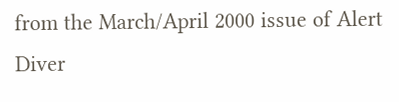from the March/April 2000 issue of Alert Diver